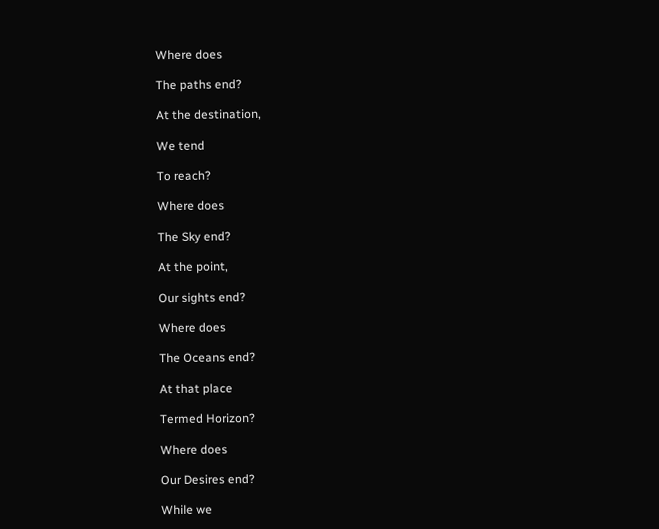Where does

The paths end?

At the destination,

We tend

To reach?

Where does

The Sky end?

At the point,

Our sights end?

Where does

The Oceans end?

At that place

Termed Horizon?

Where does

Our Desires end?

While we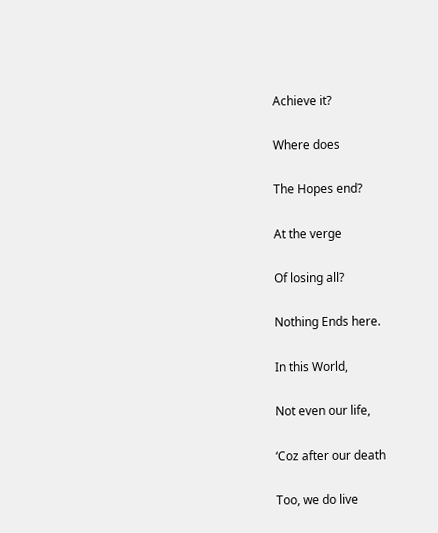Achieve it?

Where does

The Hopes end?

At the verge

Of losing all?

Nothing Ends here.

In this World,

Not even our life,

‘Coz after our death

Too, we do live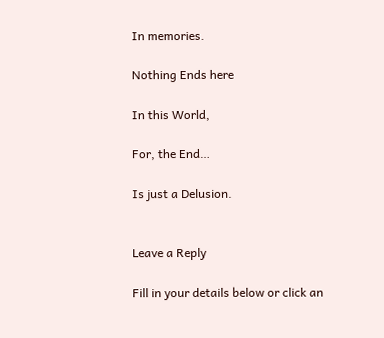In memories.

Nothing Ends here

In this World,

For, the End…

Is just a Delusion.


Leave a Reply

Fill in your details below or click an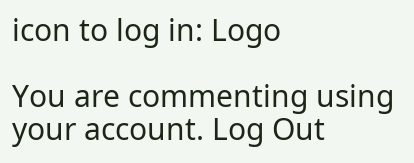icon to log in: Logo

You are commenting using your account. Log Out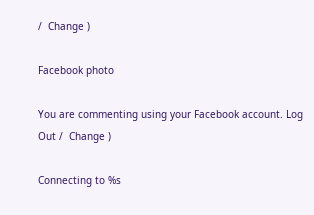/  Change )

Facebook photo

You are commenting using your Facebook account. Log Out /  Change )

Connecting to %s